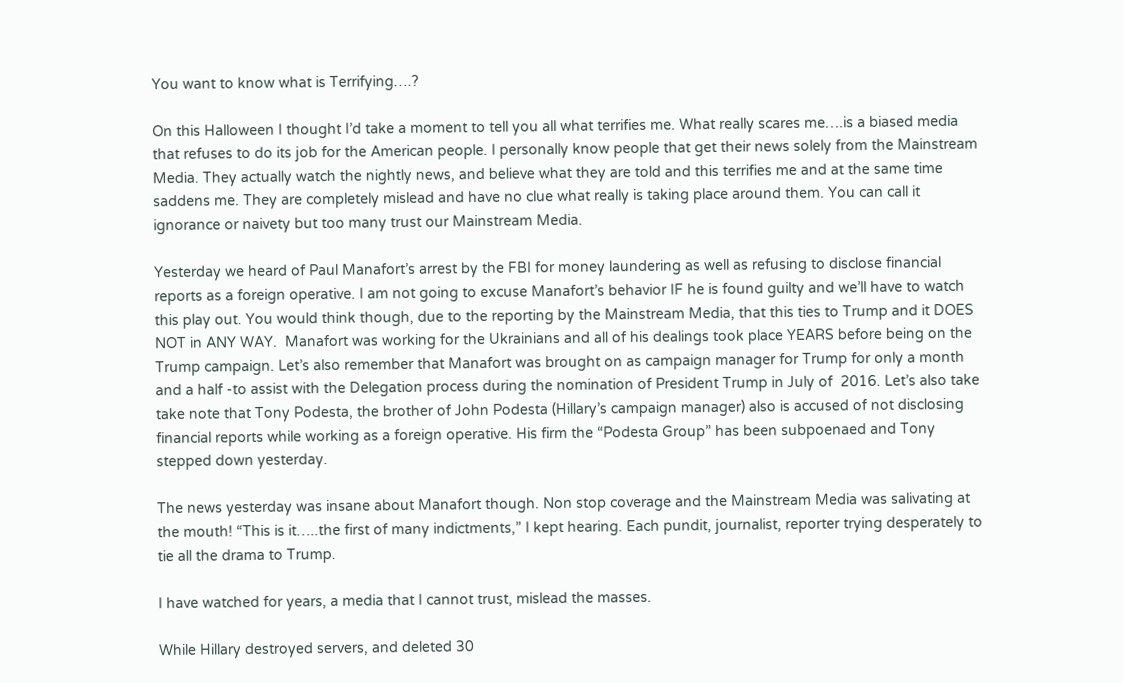You want to know what is Terrifying….?

On this Halloween I thought I’d take a moment to tell you all what terrifies me. What really scares me….is a biased media that refuses to do its job for the American people. I personally know people that get their news solely from the Mainstream Media. They actually watch the nightly news, and believe what they are told and this terrifies me and at the same time saddens me. They are completely mislead and have no clue what really is taking place around them. You can call it ignorance or naivety but too many trust our Mainstream Media.

Yesterday we heard of Paul Manafort’s arrest by the FBI for money laundering as well as refusing to disclose financial reports as a foreign operative. I am not going to excuse Manafort’s behavior IF he is found guilty and we’ll have to watch this play out. You would think though, due to the reporting by the Mainstream Media, that this ties to Trump and it DOES NOT in ANY WAY.  Manafort was working for the Ukrainians and all of his dealings took place YEARS before being on the Trump campaign. Let’s also remember that Manafort was brought on as campaign manager for Trump for only a month and a half -to assist with the Delegation process during the nomination of President Trump in July of  2016. Let’s also take take note that Tony Podesta, the brother of John Podesta (Hillary’s campaign manager) also is accused of not disclosing financial reports while working as a foreign operative. His firm the “Podesta Group” has been subpoenaed and Tony stepped down yesterday.

The news yesterday was insane about Manafort though. Non stop coverage and the Mainstream Media was salivating at the mouth! “This is it…..the first of many indictments,” I kept hearing. Each pundit, journalist, reporter trying desperately to tie all the drama to Trump.

I have watched for years, a media that I cannot trust, mislead the masses.

While Hillary destroyed servers, and deleted 30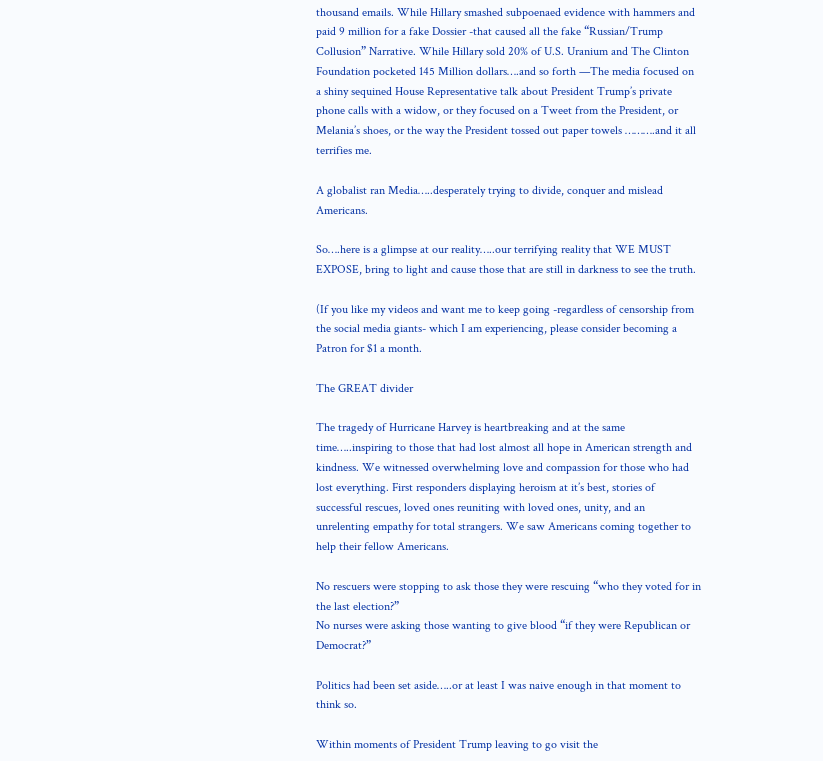thousand emails. While Hillary smashed subpoenaed evidence with hammers and paid 9 million for a fake Dossier -that caused all the fake “Russian/Trump Collusion” Narrative. While Hillary sold 20% of U.S. Uranium and The Clinton Foundation pocketed 145 Million dollars….and so forth —The media focused on a shiny sequined House Representative talk about President Trump’s private phone calls with a widow, or they focused on a Tweet from the President, or Melania’s shoes, or the way the President tossed out paper towels ……….and it all terrifies me.

A globalist ran Media…..desperately trying to divide, conquer and mislead Americans.

So….here is a glimpse at our reality…..our terrifying reality that WE MUST EXPOSE, bring to light and cause those that are still in darkness to see the truth.

(If you like my videos and want me to keep going -regardless of censorship from the social media giants- which I am experiencing, please consider becoming a Patron for $1 a month.

The GREAT divider

The tragedy of Hurricane Harvey is heartbreaking and at the same time…..inspiring to those that had lost almost all hope in American strength and kindness. We witnessed overwhelming love and compassion for those who had lost everything. First responders displaying heroism at it’s best, stories of successful rescues, loved ones reuniting with loved ones, unity, and an unrelenting empathy for total strangers. We saw Americans coming together to help their fellow Americans.

No rescuers were stopping to ask those they were rescuing “who they voted for in the last election?”
No nurses were asking those wanting to give blood “if they were Republican or Democrat?”

Politics had been set aside…..or at least I was naive enough in that moment to think so.

Within moments of President Trump leaving to go visit the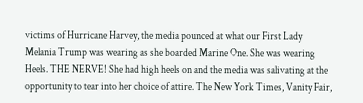victims of Hurricane Harvey, the media pounced at what our First Lady Melania Trump was wearing as she boarded Marine One. She was wearing Heels. THE NERVE! She had high heels on and the media was salivating at the opportunity to tear into her choice of attire. The New York Times, Vanity Fair,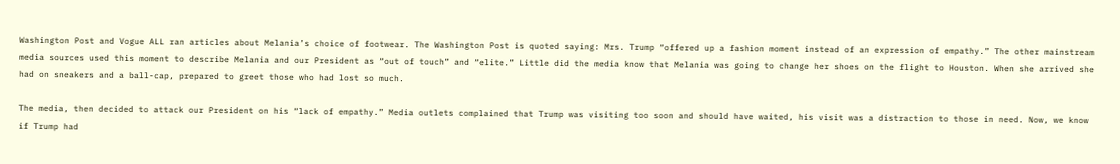Washington Post and Vogue ALL ran articles about Melania’s choice of footwear. The Washington Post is quoted saying: Mrs. Trump “offered up a fashion moment instead of an expression of empathy.” The other mainstream media sources used this moment to describe Melania and our President as “out of touch” and “elite.” Little did the media know that Melania was going to change her shoes on the flight to Houston. When she arrived she had on sneakers and a ball-cap, prepared to greet those who had lost so much.

The media, then decided to attack our President on his “lack of empathy.” Media outlets complained that Trump was visiting too soon and should have waited, his visit was a distraction to those in need. Now, we know if Trump had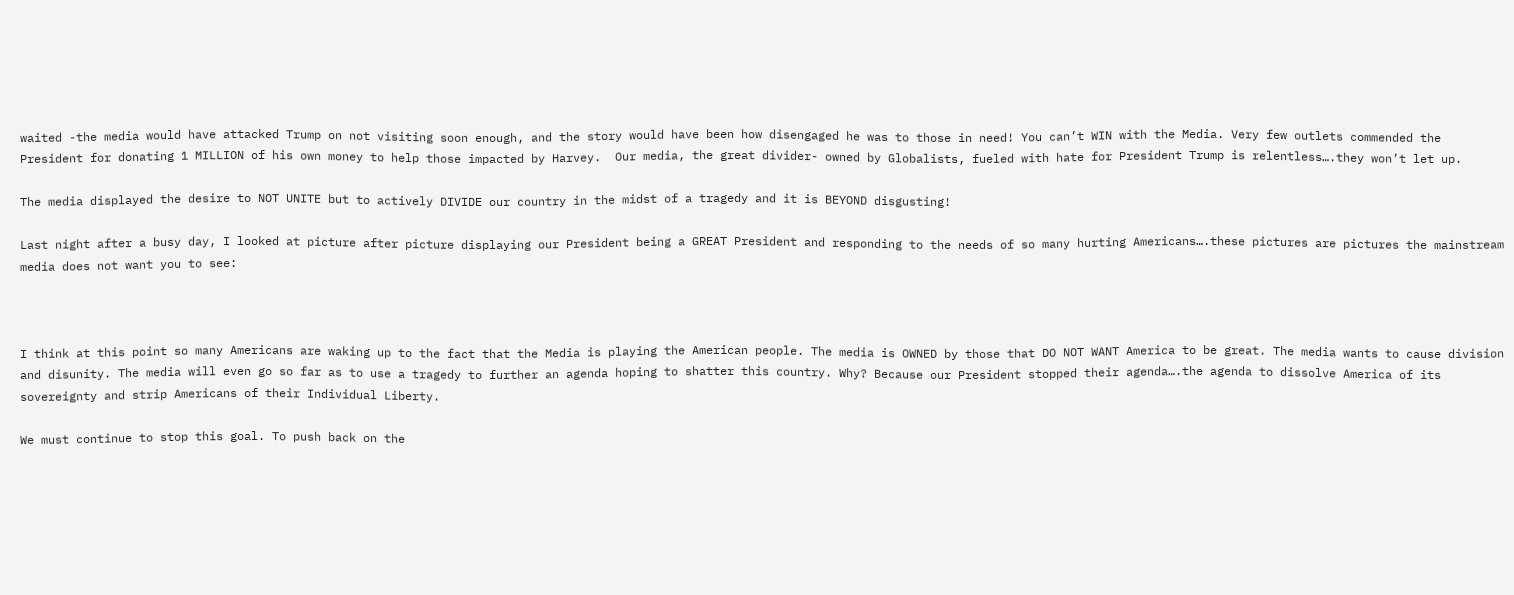waited -the media would have attacked Trump on not visiting soon enough, and the story would have been how disengaged he was to those in need! You can’t WIN with the Media. Very few outlets commended the President for donating 1 MILLION of his own money to help those impacted by Harvey.  Our media, the great divider- owned by Globalists, fueled with hate for President Trump is relentless….they won’t let up.

The media displayed the desire to NOT UNITE but to actively DIVIDE our country in the midst of a tragedy and it is BEYOND disgusting!

Last night after a busy day, I looked at picture after picture displaying our President being a GREAT President and responding to the needs of so many hurting Americans….these pictures are pictures the mainstream media does not want you to see:



I think at this point so many Americans are waking up to the fact that the Media is playing the American people. The media is OWNED by those that DO NOT WANT America to be great. The media wants to cause division and disunity. The media will even go so far as to use a tragedy to further an agenda hoping to shatter this country. Why? Because our President stopped their agenda….the agenda to dissolve America of its sovereignty and strip Americans of their Individual Liberty.

We must continue to stop this goal. To push back on the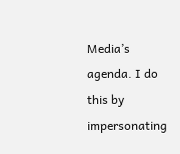Media’s agenda. I do this by impersonating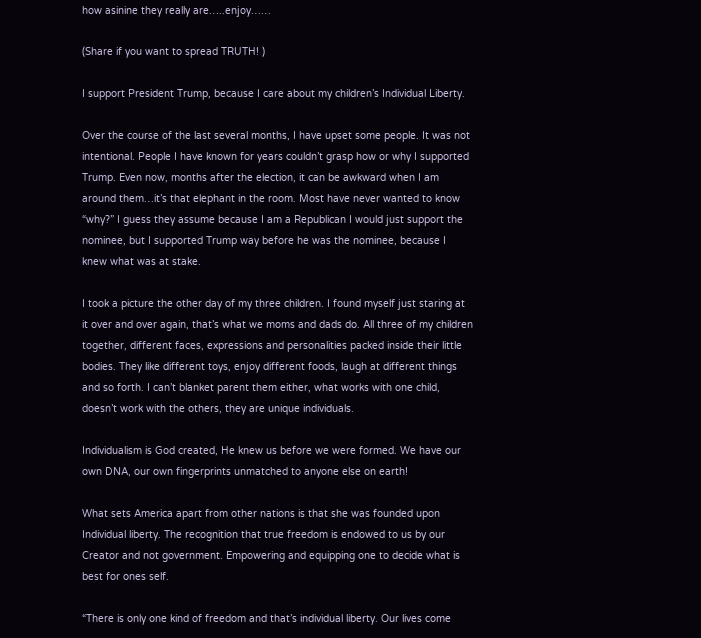how asinine they really are…..enjoy……

(Share if you want to spread TRUTH! )

I support President Trump, because I care about my children’s Individual Liberty.

Over the course of the last several months, I have upset some people. It was not intentional. People I have known for years couldn’t grasp how or why I supported Trump. Even now, months after the election, it can be awkward when I am around them…it’s that elephant in the room. Most have never wanted to know “why?” I guess they assume because I am a Republican I would just support the nominee, but I supported Trump way before he was the nominee, because I knew what was at stake.

I took a picture the other day of my three children. I found myself just staring at it over and over again, that’s what we moms and dads do. All three of my children together, different faces, expressions and personalities packed inside their little bodies. They like different toys, enjoy different foods, laugh at different things and so forth. I can’t blanket parent them either, what works with one child, doesn’t work with the others, they are unique individuals.

Individualism is God created, He knew us before we were formed. We have our own DNA, our own fingerprints unmatched to anyone else on earth!

What sets America apart from other nations is that she was founded upon Individual liberty. The recognition that true freedom is endowed to us by our Creator and not government. Empowering and equipping one to decide what is best for ones self.

“There is only one kind of freedom and that’s individual liberty. Our lives come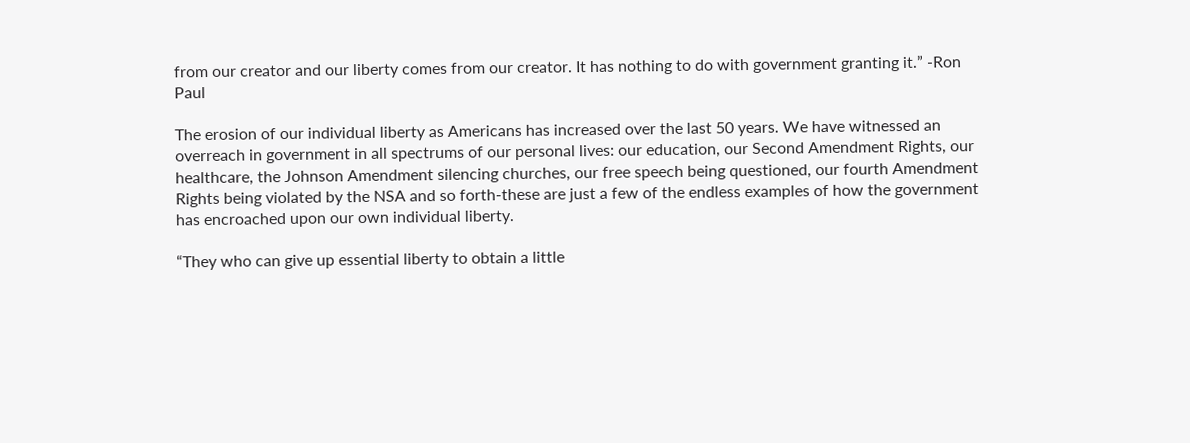from our creator and our liberty comes from our creator. It has nothing to do with government granting it.” -Ron Paul

The erosion of our individual liberty as Americans has increased over the last 50 years. We have witnessed an overreach in government in all spectrums of our personal lives: our education, our Second Amendment Rights, our healthcare, the Johnson Amendment silencing churches, our free speech being questioned, our fourth Amendment Rights being violated by the NSA and so forth-these are just a few of the endless examples of how the government has encroached upon our own individual liberty.

“They who can give up essential liberty to obtain a little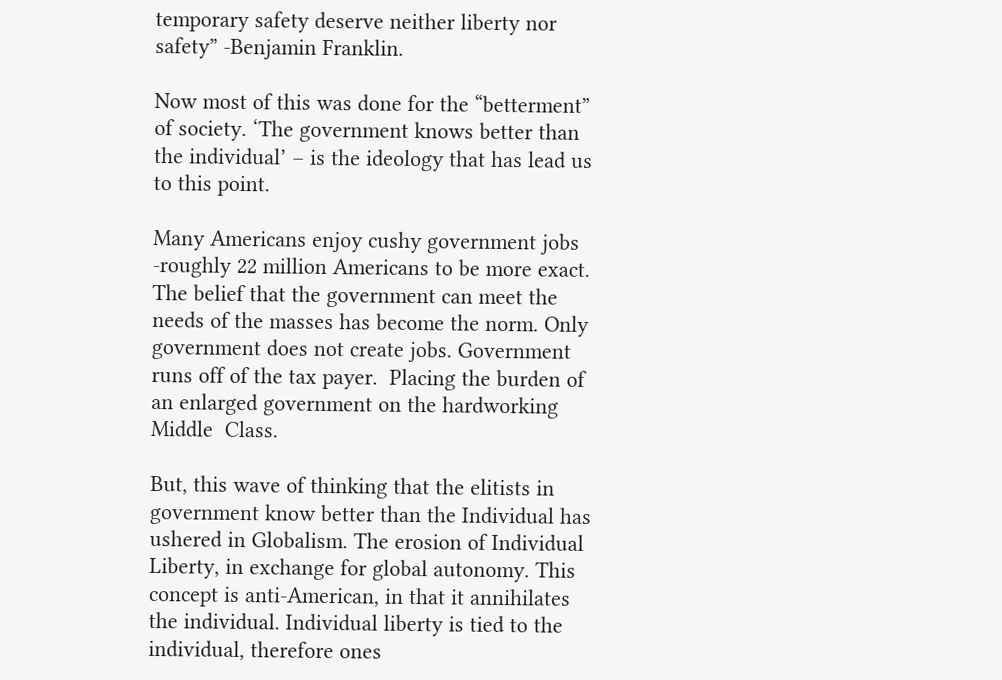temporary safety deserve neither liberty nor safety” -Benjamin Franklin.

Now most of this was done for the “betterment” of society. ‘The government knows better than the individual’ – is the ideology that has lead us to this point.

Many Americans enjoy cushy government jobs -roughly 22 million Americans to be more exact. The belief that the government can meet the needs of the masses has become the norm. Only government does not create jobs. Government runs off of the tax payer.  Placing the burden of an enlarged government on the hardworking Middle  Class.

But, this wave of thinking that the elitists in government know better than the Individual has ushered in Globalism. The erosion of Individual Liberty, in exchange for global autonomy. This concept is anti-American, in that it annihilates the individual. Individual liberty is tied to the individual, therefore ones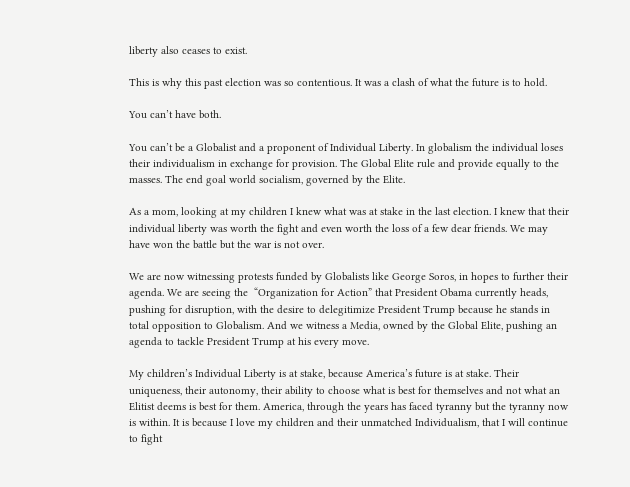liberty also ceases to exist.

This is why this past election was so contentious. It was a clash of what the future is to hold.

You can’t have both.

You can’t be a Globalist and a proponent of Individual Liberty. In globalism the individual loses their individualism in exchange for provision. The Global Elite rule and provide equally to the masses. The end goal world socialism, governed by the Elite.

As a mom, looking at my children I knew what was at stake in the last election. I knew that their individual liberty was worth the fight and even worth the loss of a few dear friends. We may have won the battle but the war is not over.

We are now witnessing protests funded by Globalists like George Soros, in hopes to further their agenda. We are seeing the  “Organization for Action” that President Obama currently heads, pushing for disruption, with the desire to delegitimize President Trump because he stands in total opposition to Globalism. And we witness a Media, owned by the Global Elite, pushing an agenda to tackle President Trump at his every move.

My children’s Individual Liberty is at stake, because America’s future is at stake. Their uniqueness, their autonomy, their ability to choose what is best for themselves and not what an Elitist deems is best for them. America, through the years has faced tyranny but the tyranny now is within. It is because I love my children and their unmatched Individualism, that I will continue to fight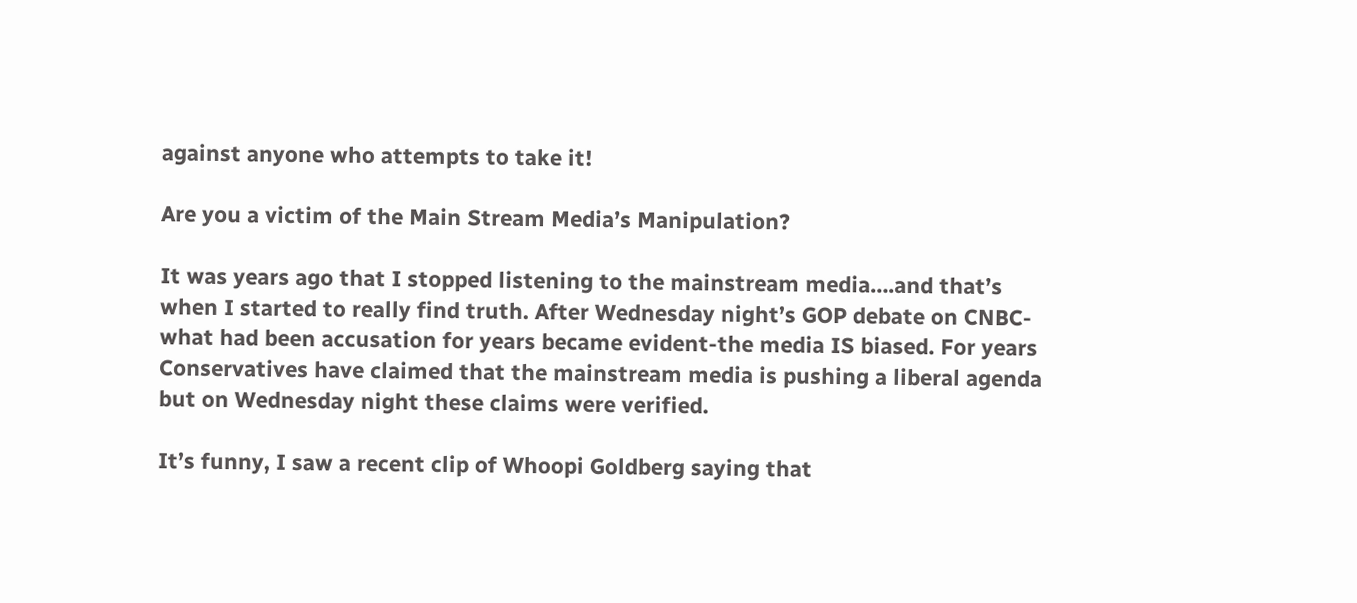against anyone who attempts to take it!

Are you a victim of the Main Stream Media’s Manipulation?

It was years ago that I stopped listening to the mainstream media….and that’s when I started to really find truth. After Wednesday night’s GOP debate on CNBC-what had been accusation for years became evident-the media IS biased. For years Conservatives have claimed that the mainstream media is pushing a liberal agenda but on Wednesday night these claims were verified.

It’s funny, I saw a recent clip of Whoopi Goldberg saying that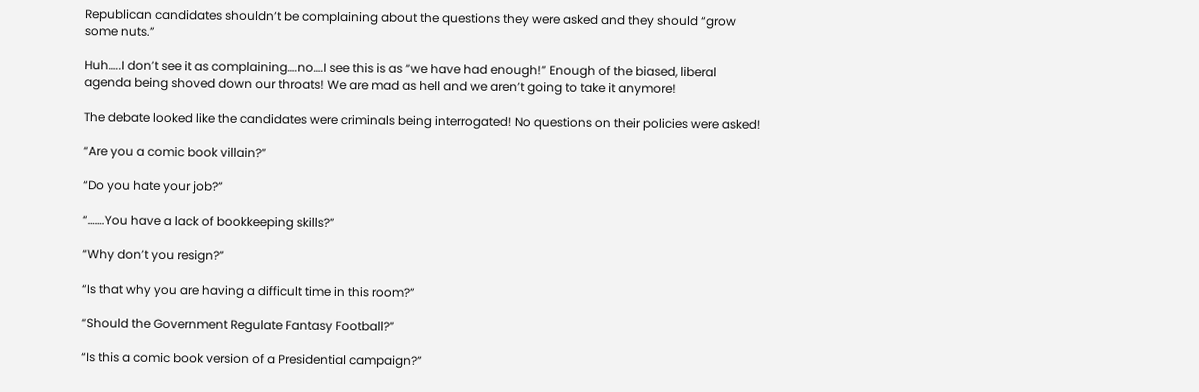Republican candidates shouldn’t be complaining about the questions they were asked and they should “grow some nuts.”

Huh…..I don’t see it as complaining….no….I see this is as “we have had enough!” Enough of the biased, liberal agenda being shoved down our throats! We are mad as hell and we aren’t going to take it anymore!

The debate looked like the candidates were criminals being interrogated! No questions on their policies were asked!

“Are you a comic book villain?”

“Do you hate your job?”

“…….You have a lack of bookkeeping skills?”

“Why don’t you resign?”

“Is that why you are having a difficult time in this room?”

“Should the Government Regulate Fantasy Football?”

“Is this a comic book version of a Presidential campaign?”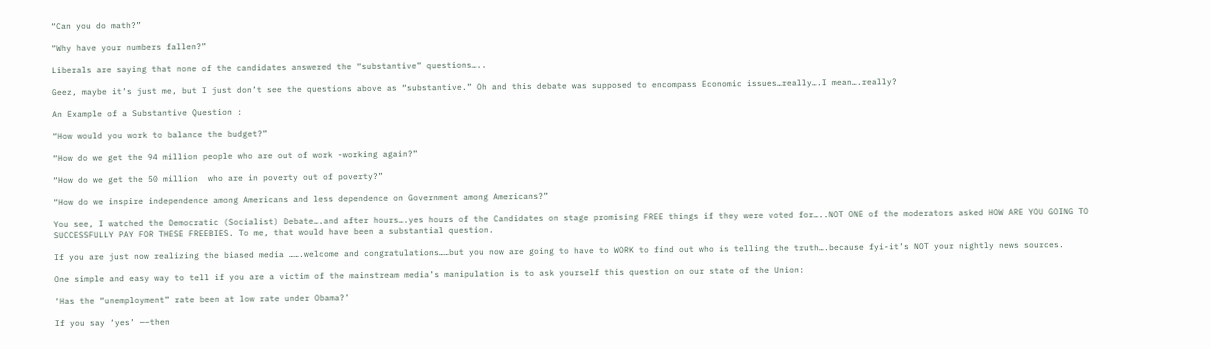“Can you do math?”

“Why have your numbers fallen?”

Liberals are saying that none of the candidates answered the “substantive” questions…..

Geez, maybe it’s just me, but I just don’t see the questions above as “substantive.” Oh and this debate was supposed to encompass Economic issues…really….I mean….really?

An Example of a Substantive Question :

“How would you work to balance the budget?”

“How do we get the 94 million people who are out of work -working again?”

“How do we get the 50 million  who are in poverty out of poverty?”

“How do we inspire independence among Americans and less dependence on Government among Americans?”

You see, I watched the Democratic (Socialist) Debate….and after hours….yes hours of the Candidates on stage promising FREE things if they were voted for…..NOT ONE of the moderators asked HOW ARE YOU GOING TO SUCCESSFULLY PAY FOR THESE FREEBIES. To me, that would have been a substantial question.

If you are just now realizing the biased media …….welcome and congratulations……but you now are going to have to WORK to find out who is telling the truth….because fyi-it’s NOT your nightly news sources.

One simple and easy way to tell if you are a victim of the mainstream media’s manipulation is to ask yourself this question on our state of the Union:

‘Has the “unemployment” rate been at low rate under Obama?’

If you say ‘yes’ —–then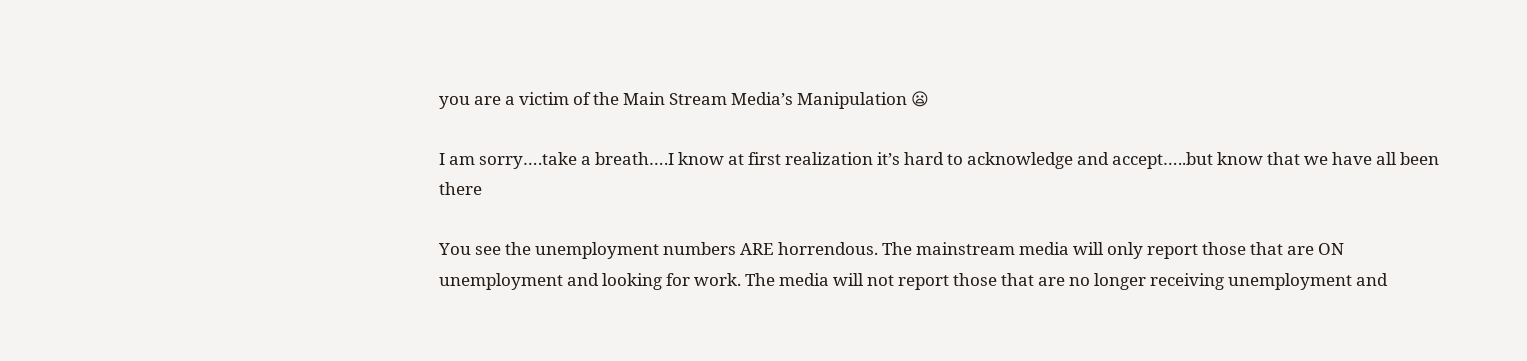you are a victim of the Main Stream Media’s Manipulation 😦

I am sorry….take a breath….I know at first realization it’s hard to acknowledge and accept…..but know that we have all been there

You see the unemployment numbers ARE horrendous. The mainstream media will only report those that are ON unemployment and looking for work. The media will not report those that are no longer receiving unemployment and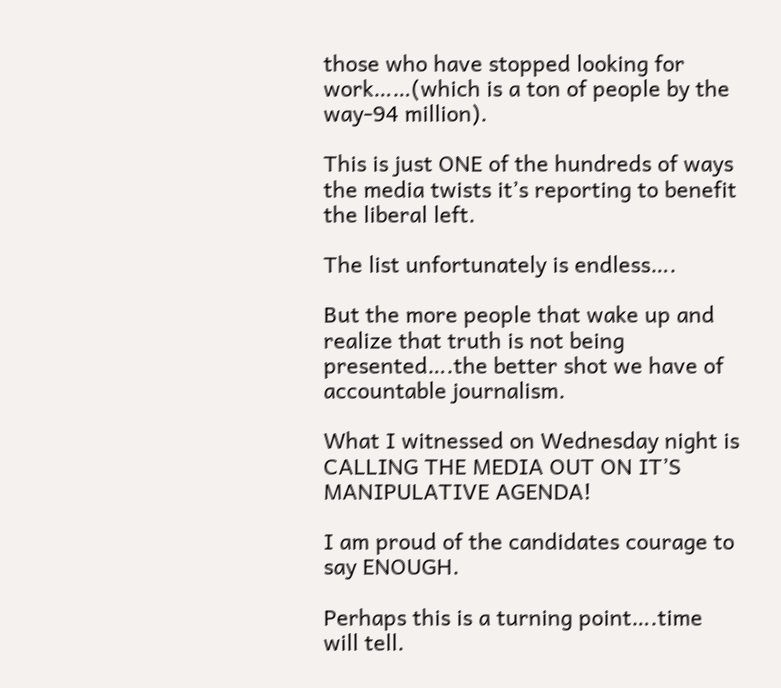those who have stopped looking for work……(which is a ton of people by the way-94 million).

This is just ONE of the hundreds of ways the media twists it’s reporting to benefit the liberal left.

The list unfortunately is endless….

But the more people that wake up and realize that truth is not being presented….the better shot we have of accountable journalism.

What I witnessed on Wednesday night is CALLING THE MEDIA OUT ON IT’S MANIPULATIVE AGENDA!

I am proud of the candidates courage to say ENOUGH.

Perhaps this is a turning point….time will tell.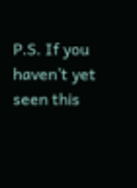P.S. If you haven’t yet seen this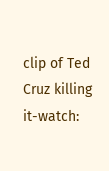clip of Ted Cruz killing it-watch: